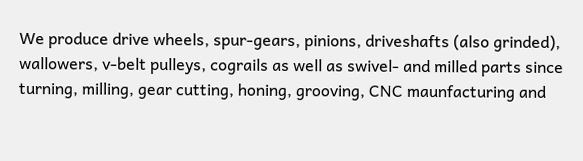We produce drive wheels, spur-gears, pinions, driveshafts (also grinded), wallowers, v-belt pulleys, cograils as well as swivel- and milled parts since turning, milling, gear cutting, honing, grooving, CNC maunfacturing and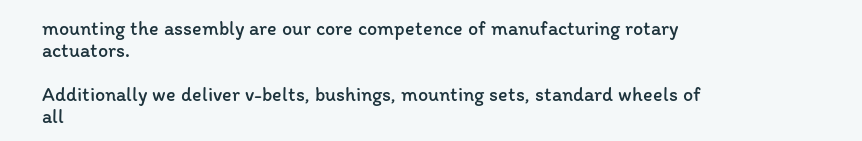mounting the assembly are our core competence of manufacturing rotary actuators.

Additionally we deliver v-belts, bushings, mounting sets, standard wheels of all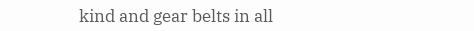kind and gear belts in all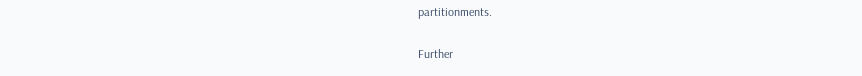partitionments.

Further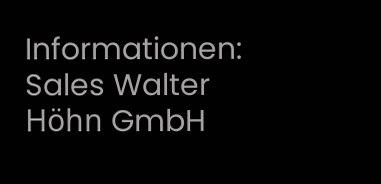Informationen: Sales Walter Höhn GmbH